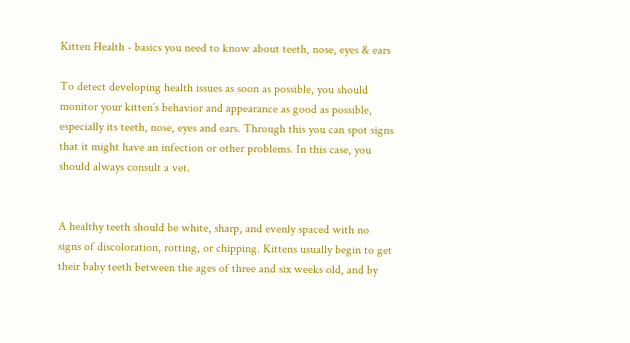Kitten Health - basics you need to know about teeth, nose, eyes & ears

To detect developing health issues as soon as possible, you should monitor your kitten´s behavior and appearance as good as possible, especially its teeth, nose, eyes and ears. Through this you can spot signs that it might have an infection or other problems. In this case, you should always consult a vet.


A healthy teeth should be white, sharp, and evenly spaced with no signs of discoloration, rotting, or chipping. Kittens usually begin to get their baby teeth between the ages of three and six weeks old, and by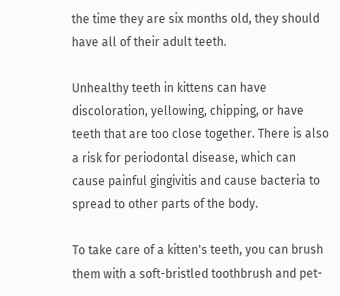the time they are six months old, they should have all of their adult teeth.

Unhealthy teeth in kittens can have discoloration, yellowing, chipping, or have teeth that are too close together. There is also a risk for periodontal disease, which can cause painful gingivitis and cause bacteria to spread to other parts of the body.

To take care of a kitten's teeth, you can brush them with a soft-bristled toothbrush and pet-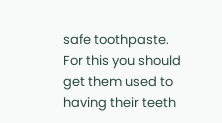safe toothpaste. For this you should get them used to having their teeth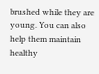brushed while they are young. You can also help them maintain healthy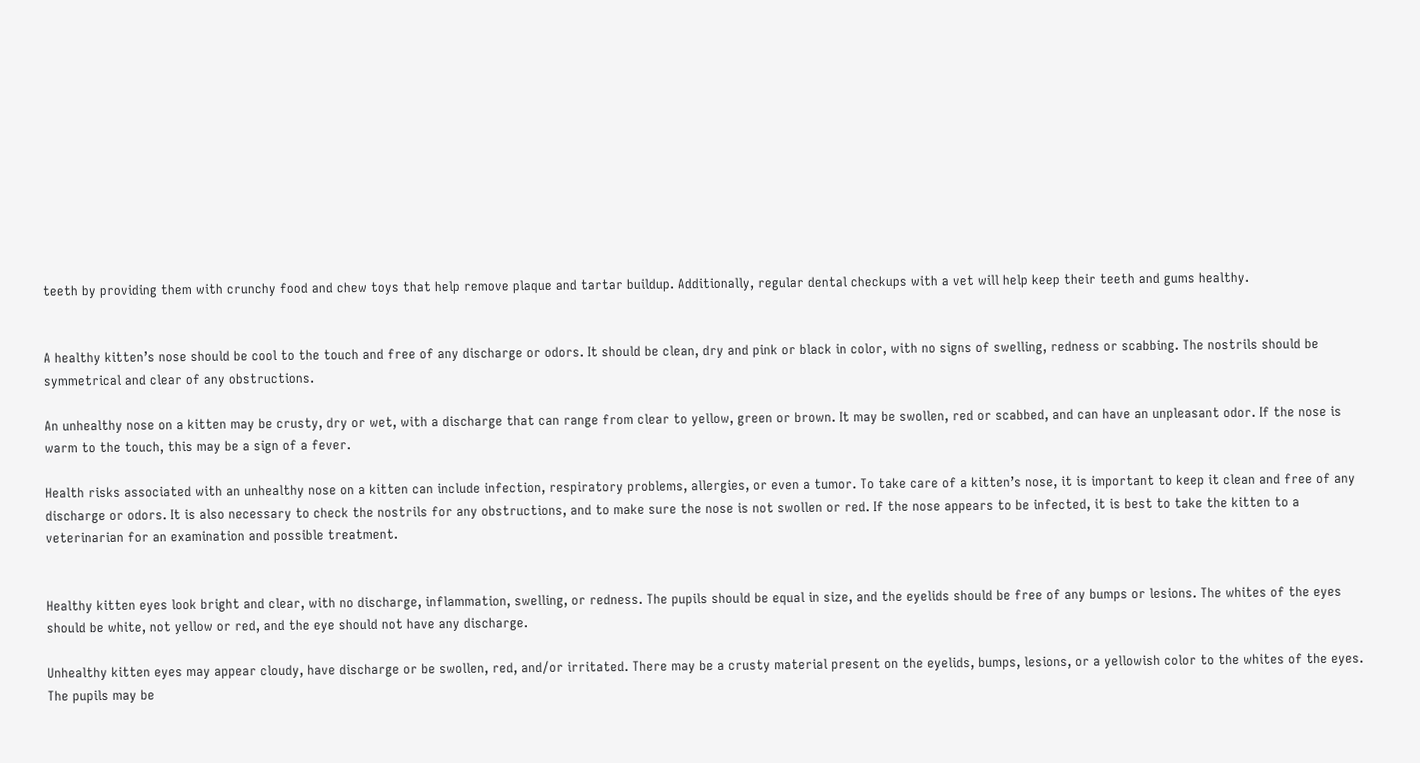teeth by providing them with crunchy food and chew toys that help remove plaque and tartar buildup. Additionally, regular dental checkups with a vet will help keep their teeth and gums healthy.


A healthy kitten’s nose should be cool to the touch and free of any discharge or odors. It should be clean, dry and pink or black in color, with no signs of swelling, redness or scabbing. The nostrils should be symmetrical and clear of any obstructions.

An unhealthy nose on a kitten may be crusty, dry or wet, with a discharge that can range from clear to yellow, green or brown. It may be swollen, red or scabbed, and can have an unpleasant odor. If the nose is warm to the touch, this may be a sign of a fever.

Health risks associated with an unhealthy nose on a kitten can include infection, respiratory problems, allergies, or even a tumor. To take care of a kitten’s nose, it is important to keep it clean and free of any discharge or odors. It is also necessary to check the nostrils for any obstructions, and to make sure the nose is not swollen or red. If the nose appears to be infected, it is best to take the kitten to a veterinarian for an examination and possible treatment.


Healthy kitten eyes look bright and clear, with no discharge, inflammation, swelling, or redness. The pupils should be equal in size, and the eyelids should be free of any bumps or lesions. The whites of the eyes should be white, not yellow or red, and the eye should not have any discharge.

Unhealthy kitten eyes may appear cloudy, have discharge or be swollen, red, and/or irritated. There may be a crusty material present on the eyelids, bumps, lesions, or a yellowish color to the whites of the eyes. The pupils may be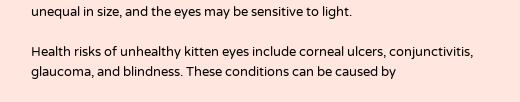unequal in size, and the eyes may be sensitive to light.

Health risks of unhealthy kitten eyes include corneal ulcers, conjunctivitis, glaucoma, and blindness. These conditions can be caused by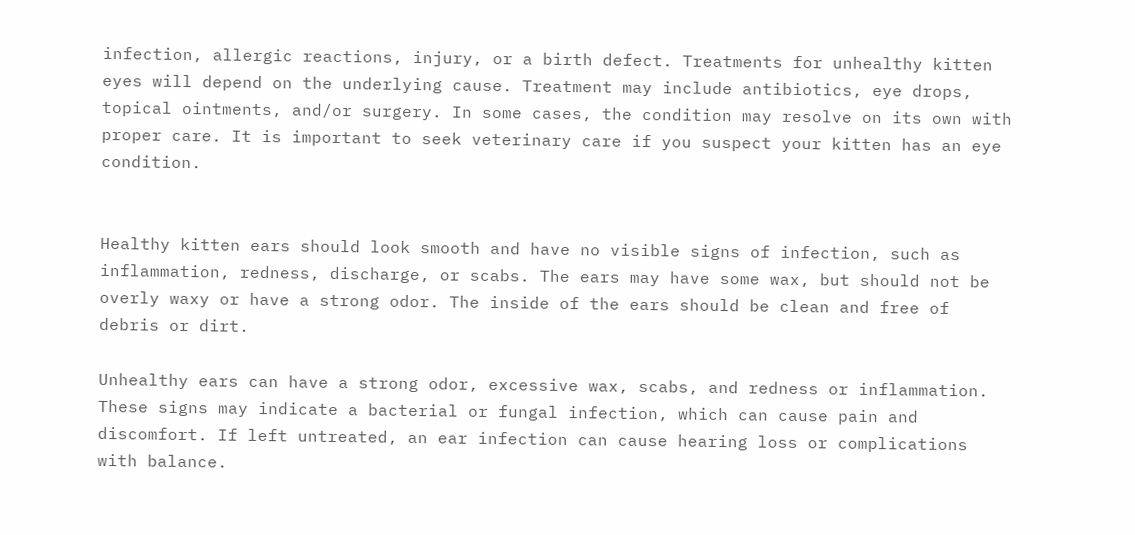infection, allergic reactions, injury, or a birth defect. Treatments for unhealthy kitten eyes will depend on the underlying cause. Treatment may include antibiotics, eye drops, topical ointments, and/or surgery. In some cases, the condition may resolve on its own with proper care. It is important to seek veterinary care if you suspect your kitten has an eye condition.


Healthy kitten ears should look smooth and have no visible signs of infection, such as inflammation, redness, discharge, or scabs. The ears may have some wax, but should not be overly waxy or have a strong odor. The inside of the ears should be clean and free of debris or dirt.

Unhealthy ears can have a strong odor, excessive wax, scabs, and redness or inflammation. These signs may indicate a bacterial or fungal infection, which can cause pain and discomfort. If left untreated, an ear infection can cause hearing loss or complications with balance.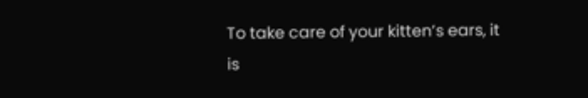To take care of your kitten’s ears, it is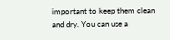important to keep them clean and dry. You can use a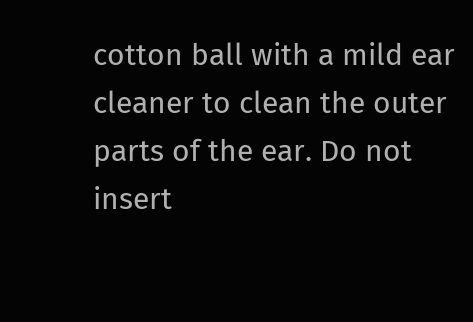cotton ball with a mild ear cleaner to clean the outer parts of the ear. Do not insert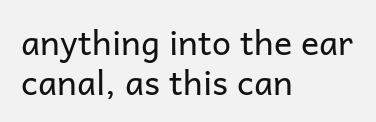anything into the ear canal, as this can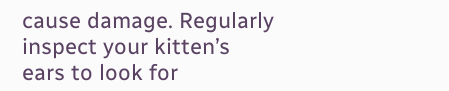cause damage. Regularly  inspect your kitten’s ears to look for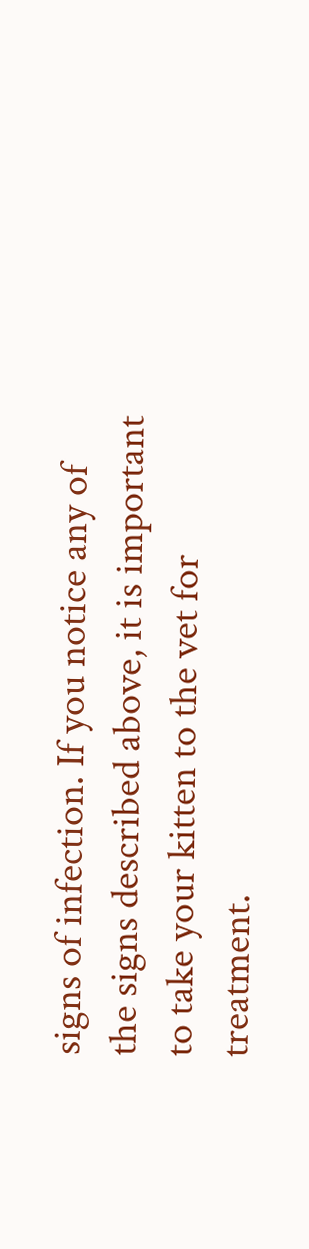signs of infection. If you notice any of the signs described above, it is important to take your kitten to the vet for treatment.